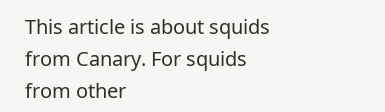This article is about squids from Canary. For squids from other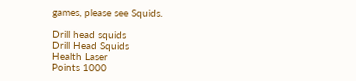games, please see Squids.

Drill head squids
Drill Head Squids
Health Laser
Points 1000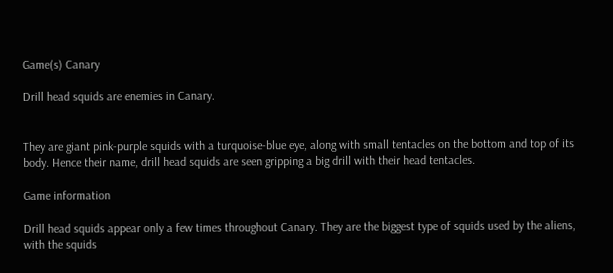Game(s) Canary

Drill head squids are enemies in Canary.


They are giant pink-purple squids with a turquoise-blue eye, along with small tentacles on the bottom and top of its body. Hence their name, drill head squids are seen gripping a big drill with their head tentacles.

Game information

Drill head squids appear only a few times throughout Canary. They are the biggest type of squids used by the aliens, with the squids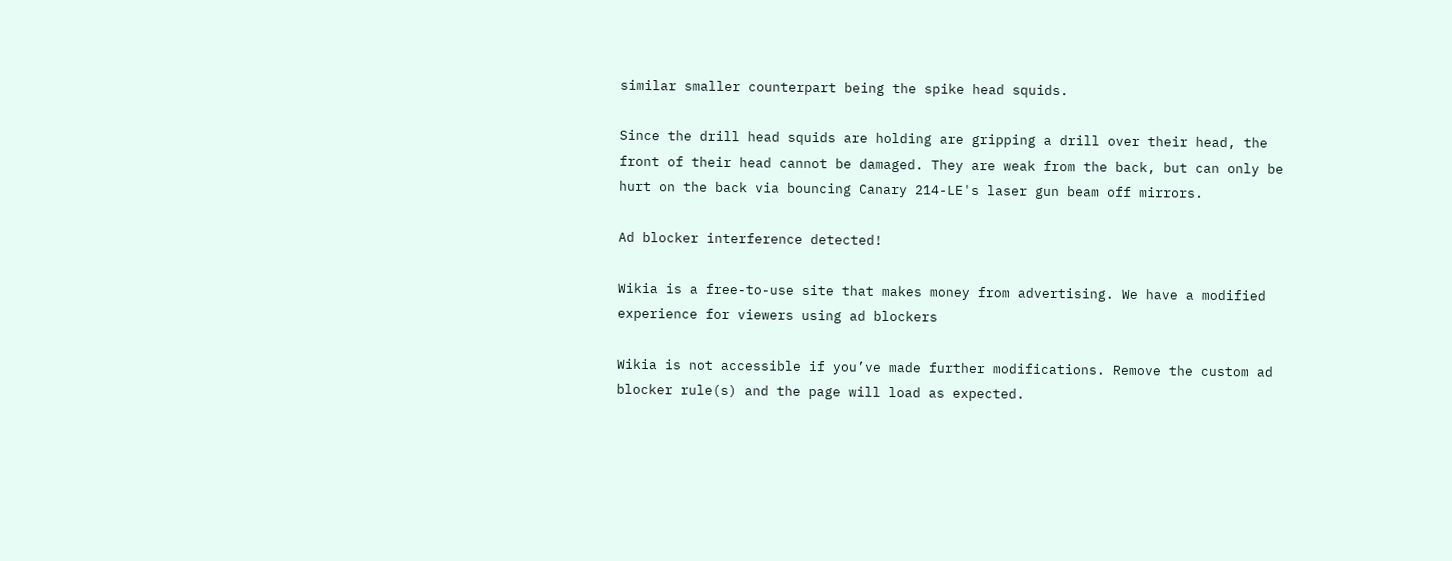similar smaller counterpart being the spike head squids.

Since the drill head squids are holding are gripping a drill over their head, the front of their head cannot be damaged. They are weak from the back, but can only be hurt on the back via bouncing Canary 214-LE's laser gun beam off mirrors.

Ad blocker interference detected!

Wikia is a free-to-use site that makes money from advertising. We have a modified experience for viewers using ad blockers

Wikia is not accessible if you’ve made further modifications. Remove the custom ad blocker rule(s) and the page will load as expected.